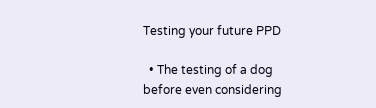Testing your future PPD

  • The testing of a dog before even considering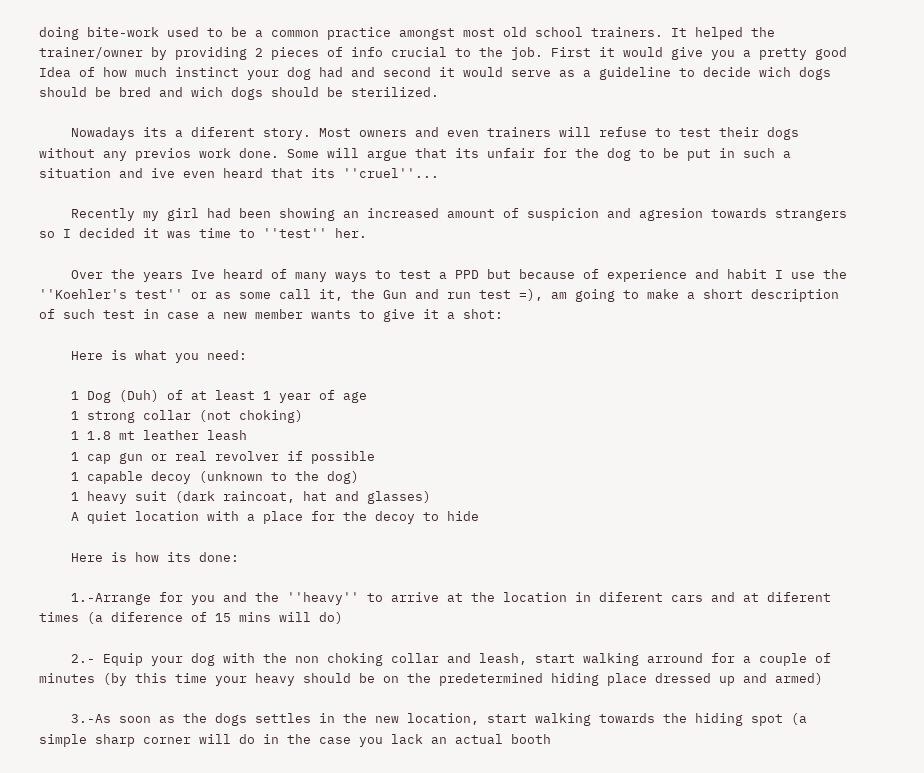doing bite-work used to be a common practice amongst most old school trainers. It helped the trainer/owner by providing 2 pieces of info crucial to the job. First it would give you a pretty good Idea of how much instinct your dog had and second it would serve as a guideline to decide wich dogs should be bred and wich dogs should be sterilized.

    Nowadays its a diferent story. Most owners and even trainers will refuse to test their dogs without any previos work done. Some will argue that its unfair for the dog to be put in such a situation and ive even heard that its ''cruel''...

    Recently my girl had been showing an increased amount of suspicion and agresion towards strangers so I decided it was time to ''test'' her.

    Over the years Ive heard of many ways to test a PPD but because of experience and habit I use the ''Koehler's test'' or as some call it, the Gun and run test =), am going to make a short description of such test in case a new member wants to give it a shot:

    Here is what you need:

    1 Dog (Duh) of at least 1 year of age
    1 strong collar (not choking)
    1 1.8 mt leather leash
    1 cap gun or real revolver if possible
    1 capable decoy (unknown to the dog)
    1 heavy suit (dark raincoat, hat and glasses)
    A quiet location with a place for the decoy to hide

    Here is how its done:

    1.-Arrange for you and the ''heavy'' to arrive at the location in diferent cars and at diferent times (a diference of 15 mins will do)

    2.- Equip your dog with the non choking collar and leash, start walking arround for a couple of minutes (by this time your heavy should be on the predetermined hiding place dressed up and armed)

    3.-As soon as the dogs settles in the new location, start walking towards the hiding spot (a simple sharp corner will do in the case you lack an actual booth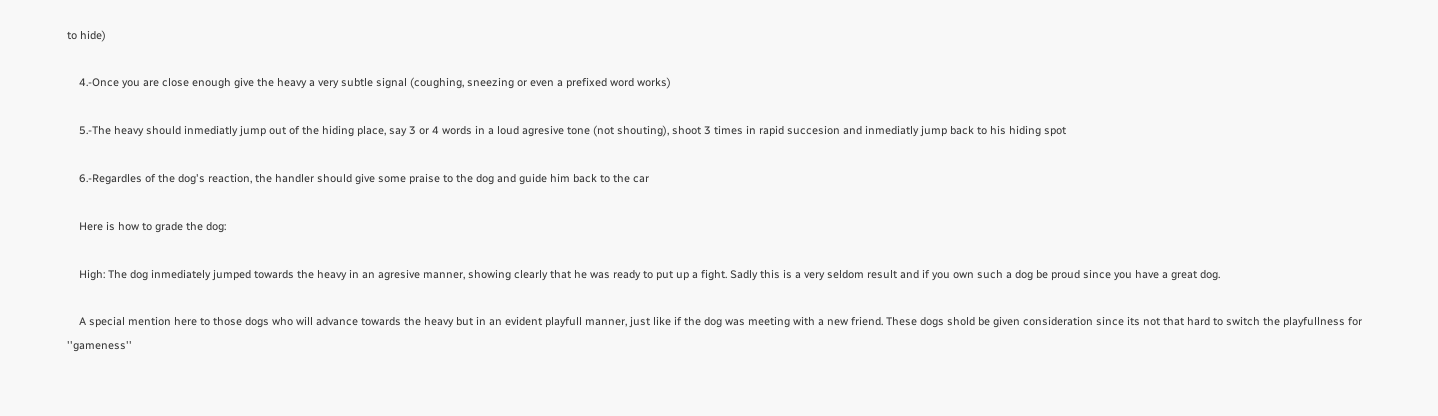to hide)

    4.-Once you are close enough give the heavy a very subtle signal (coughing, sneezing or even a prefixed word works)

    5.-The heavy should inmediatly jump out of the hiding place, say 3 or 4 words in a loud agresive tone (not shouting), shoot 3 times in rapid succesion and inmediatly jump back to his hiding spot

    6.-Regardles of the dog's reaction, the handler should give some praise to the dog and guide him back to the car

    Here is how to grade the dog:

    High: The dog inmediately jumped towards the heavy in an agresive manner, showing clearly that he was ready to put up a fight. Sadly this is a very seldom result and if you own such a dog be proud since you have a great dog.

    A special mention here to those dogs who will advance towards the heavy but in an evident playfull manner, just like if the dog was meeting with a new friend. These dogs shold be given consideration since its not that hard to switch the playfullness for ''gameness''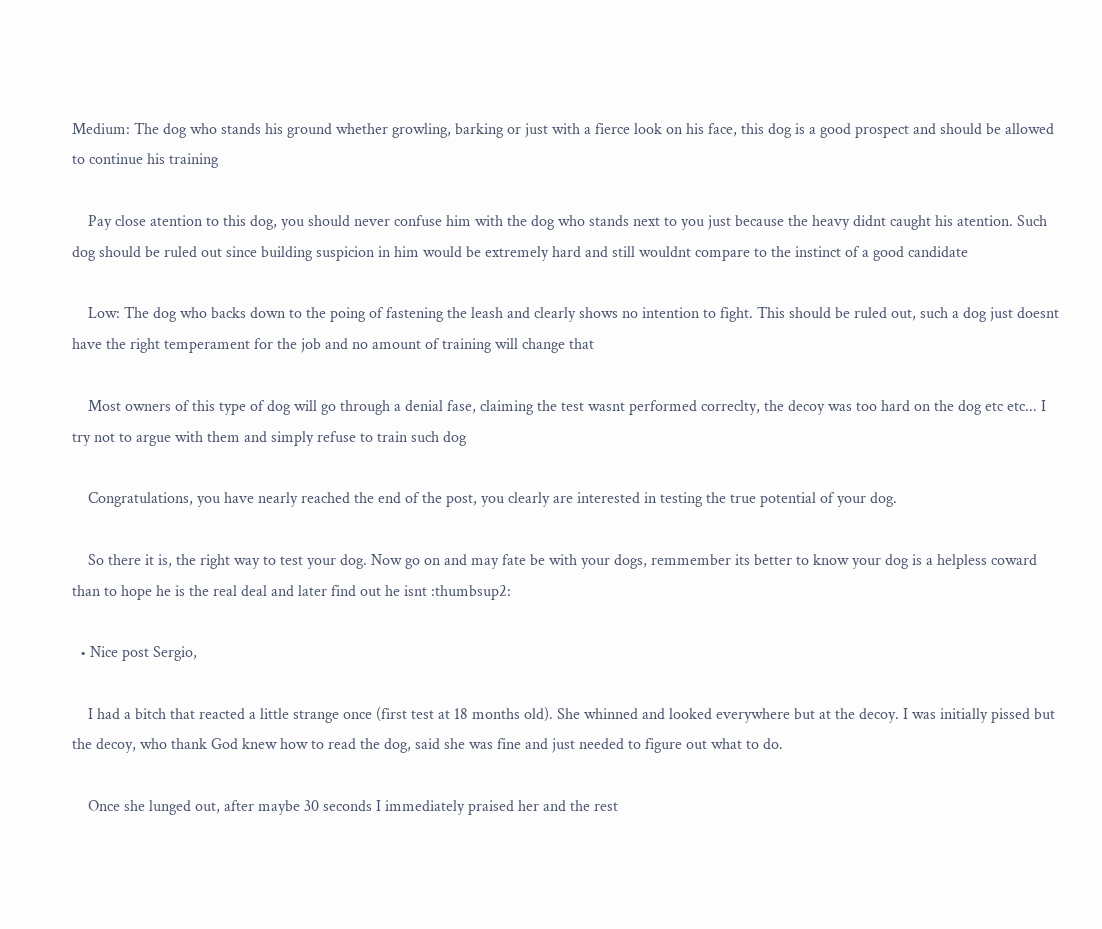Medium: The dog who stands his ground whether growling, barking or just with a fierce look on his face, this dog is a good prospect and should be allowed to continue his training

    Pay close atention to this dog, you should never confuse him with the dog who stands next to you just because the heavy didnt caught his atention. Such dog should be ruled out since building suspicion in him would be extremely hard and still wouldnt compare to the instinct of a good candidate

    Low: The dog who backs down to the poing of fastening the leash and clearly shows no intention to fight. This should be ruled out, such a dog just doesnt have the right temperament for the job and no amount of training will change that

    Most owners of this type of dog will go through a denial fase, claiming the test wasnt performed correclty, the decoy was too hard on the dog etc etc... I try not to argue with them and simply refuse to train such dog

    Congratulations, you have nearly reached the end of the post, you clearly are interested in testing the true potential of your dog.

    So there it is, the right way to test your dog. Now go on and may fate be with your dogs, remmember its better to know your dog is a helpless coward than to hope he is the real deal and later find out he isnt :thumbsup2:

  • Nice post Sergio,

    I had a bitch that reacted a little strange once (first test at 18 months old). She whinned and looked everywhere but at the decoy. I was initially pissed but the decoy, who thank God knew how to read the dog, said she was fine and just needed to figure out what to do.

    Once she lunged out, after maybe 30 seconds I immediately praised her and the rest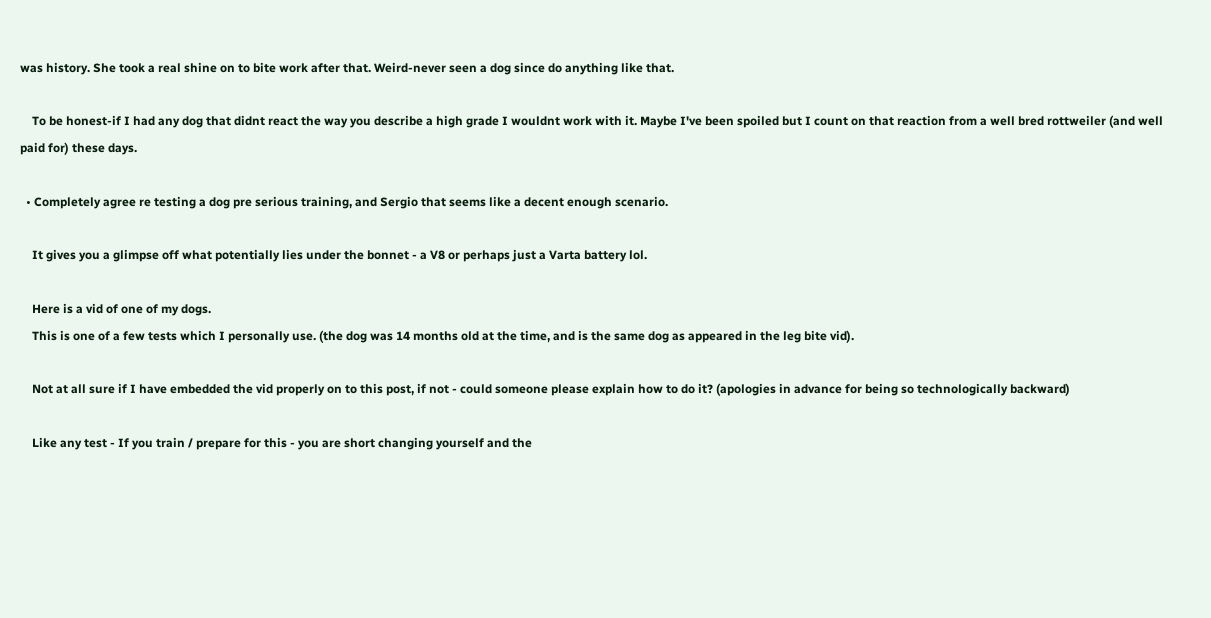was history. She took a real shine on to bite work after that. Weird-never seen a dog since do anything like that.

    To be honest-if I had any dog that didnt react the way you describe a high grade I wouldnt work with it. Maybe I've been spoiled but I count on that reaction from a well bred rottweiler (and well paid for) these days.

  • Completely agree re testing a dog pre serious training, and Sergio that seems like a decent enough scenario.

    It gives you a glimpse off what potentially lies under the bonnet - a V8 or perhaps just a Varta battery lol.

    Here is a vid of one of my dogs.
    This is one of a few tests which I personally use. (the dog was 14 months old at the time, and is the same dog as appeared in the leg bite vid).

    Not at all sure if I have embedded the vid properly on to this post, if not - could someone please explain how to do it? (apologies in advance for being so technologically backward)

    Like any test - If you train / prepare for this - you are short changing yourself and the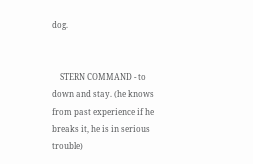dog.


    STERN COMMAND - to down and stay. (he knows from past experience if he breaks it, he is in serious trouble)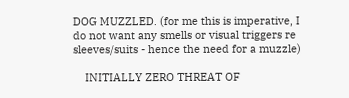DOG MUZZLED. (for me this is imperative, I do not want any smells or visual triggers re sleeves/suits - hence the need for a muzzle)

    INITIALLY ZERO THREAT OF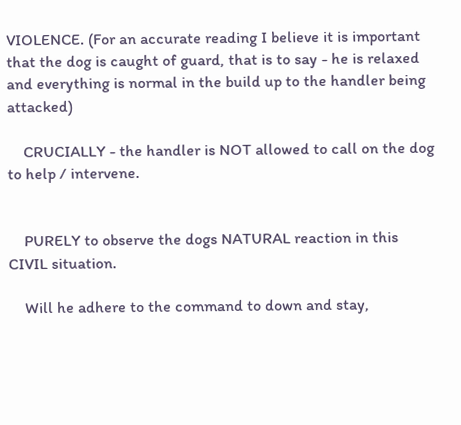VIOLENCE. (For an accurate reading I believe it is important that the dog is caught of guard, that is to say - he is relaxed and everything is normal in the build up to the handler being attacked)

    CRUCIALLY - the handler is NOT allowed to call on the dog to help / intervene.


    PURELY to observe the dogs NATURAL reaction in this CIVIL situation.

    Will he adhere to the command to down and stay,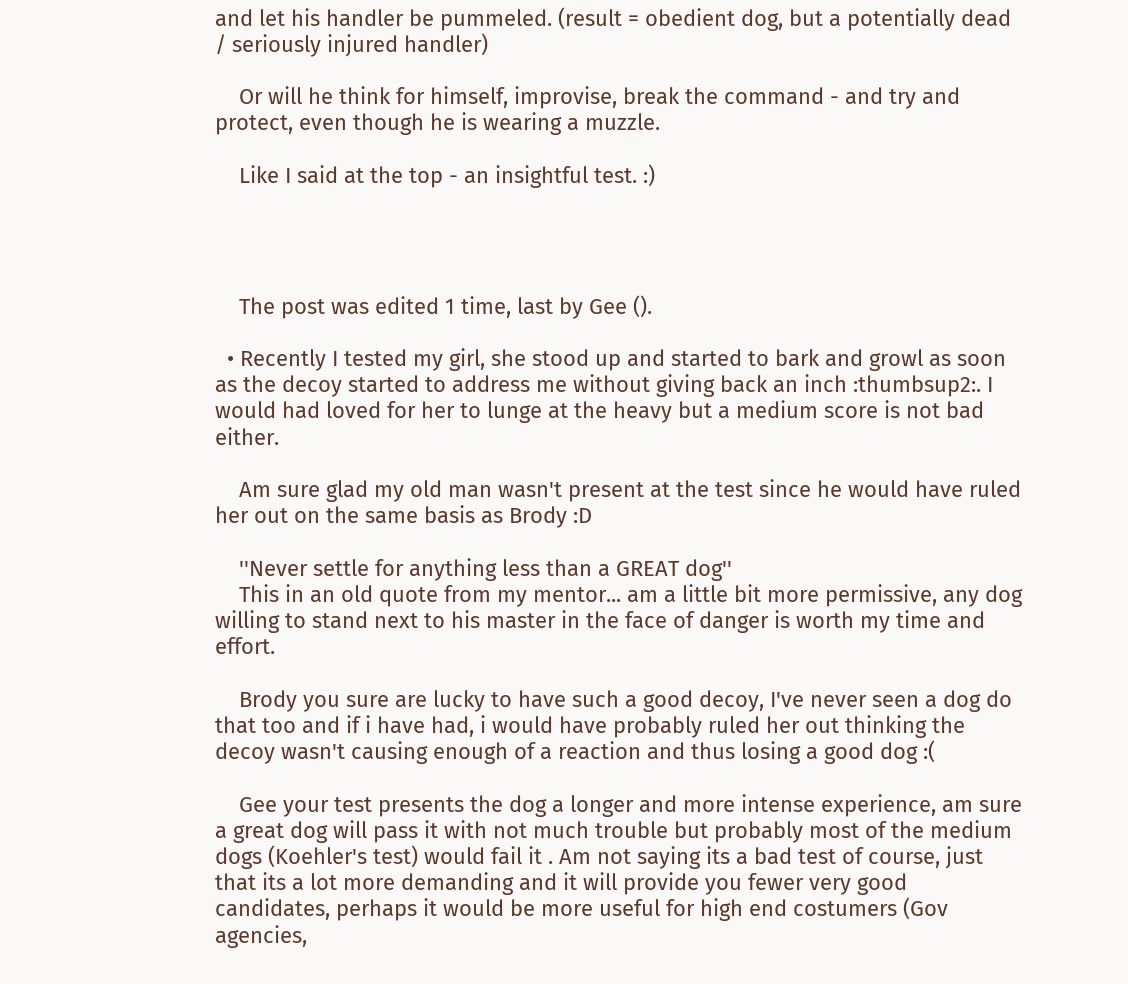and let his handler be pummeled. (result = obedient dog, but a potentially dead / seriously injured handler)

    Or will he think for himself, improvise, break the command - and try and protect, even though he is wearing a muzzle.

    Like I said at the top - an insightful test. :)




    The post was edited 1 time, last by Gee ().

  • Recently I tested my girl, she stood up and started to bark and growl as soon as the decoy started to address me without giving back an inch :thumbsup2:. I would had loved for her to lunge at the heavy but a medium score is not bad either.

    Am sure glad my old man wasn't present at the test since he would have ruled her out on the same basis as Brody :D

    ''Never settle for anything less than a GREAT dog''
    This in an old quote from my mentor... am a little bit more permissive, any dog willing to stand next to his master in the face of danger is worth my time and effort.

    Brody you sure are lucky to have such a good decoy, I've never seen a dog do that too and if i have had, i would have probably ruled her out thinking the decoy wasn't causing enough of a reaction and thus losing a good dog :(

    Gee your test presents the dog a longer and more intense experience, am sure a great dog will pass it with not much trouble but probably most of the medium dogs (Koehler's test) would fail it . Am not saying its a bad test of course, just that its a lot more demanding and it will provide you fewer very good candidates, perhaps it would be more useful for high end costumers (Gov agencies,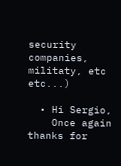security companies, militaty, etc etc...)

  • Hi Sergio,
    Once again thanks for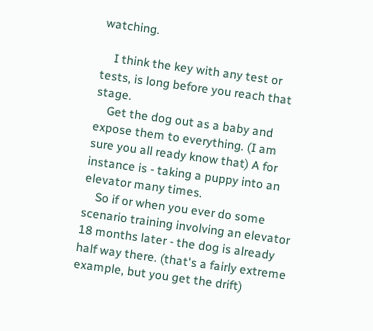watching.

    I think the key with any test or tests, is long before you reach that stage.
    Get the dog out as a baby and expose them to everything. (I am sure you all ready know that) A for instance is - taking a puppy into an elevator many times.
    So if or when you ever do some scenario training involving an elevator 18 months later - the dog is already half way there. (that's a fairly extreme example, but you get the drift)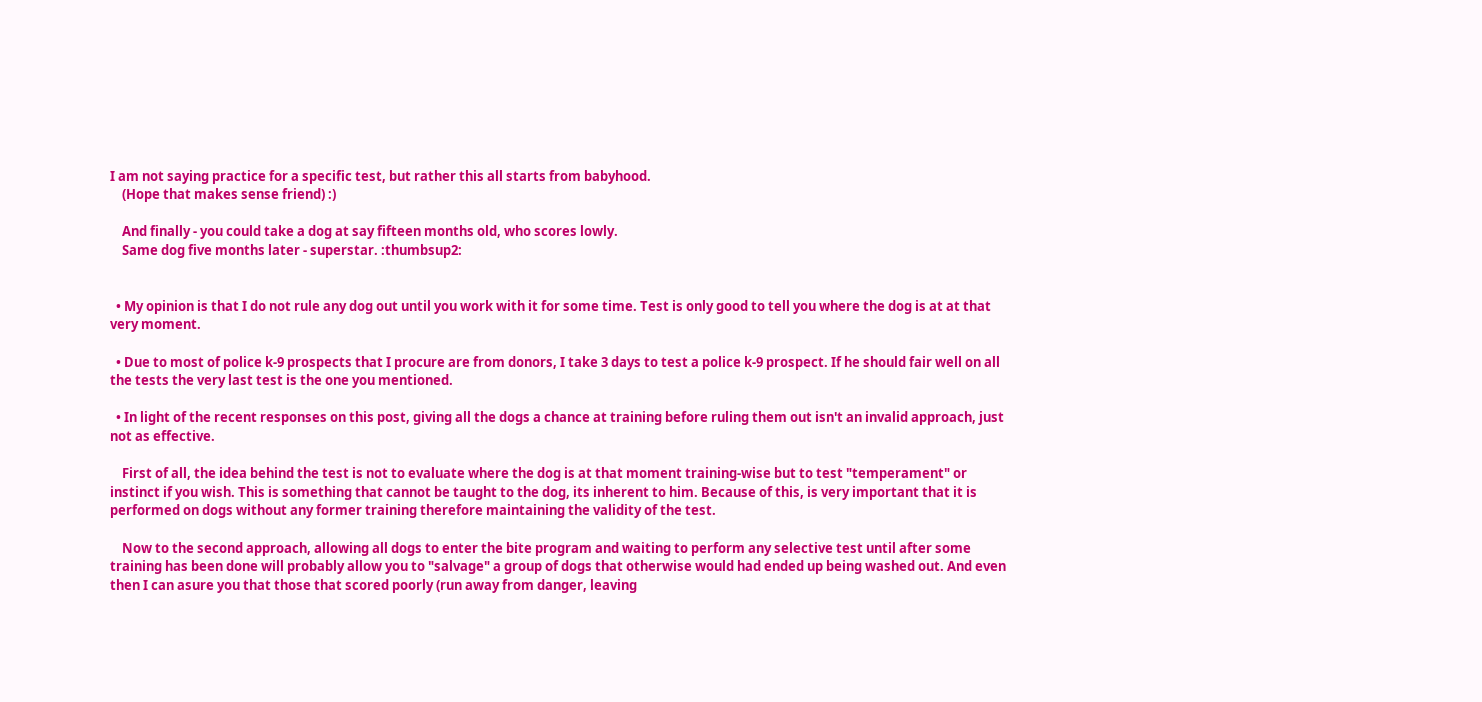I am not saying practice for a specific test, but rather this all starts from babyhood.
    (Hope that makes sense friend) :)

    And finally - you could take a dog at say fifteen months old, who scores lowly.
    Same dog five months later - superstar. :thumbsup2:


  • My opinion is that I do not rule any dog out until you work with it for some time. Test is only good to tell you where the dog is at at that very moment.

  • Due to most of police k-9 prospects that I procure are from donors, I take 3 days to test a police k-9 prospect. If he should fair well on all the tests the very last test is the one you mentioned.

  • In light of the recent responses on this post, giving all the dogs a chance at training before ruling them out isn't an invalid approach, just not as effective.

    First of all, the idea behind the test is not to evaluate where the dog is at that moment training-wise but to test "temperament" or instinct if you wish. This is something that cannot be taught to the dog, its inherent to him. Because of this, is very important that it is performed on dogs without any former training therefore maintaining the validity of the test.

    Now to the second approach, allowing all dogs to enter the bite program and waiting to perform any selective test until after some training has been done will probably allow you to "salvage" a group of dogs that otherwise would had ended up being washed out. And even then I can asure you that those that scored poorly (run away from danger, leaving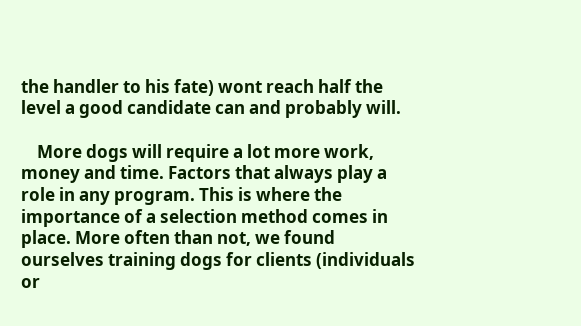the handler to his fate) wont reach half the level a good candidate can and probably will.

    More dogs will require a lot more work, money and time. Factors that always play a role in any program. This is where the importance of a selection method comes in place. More often than not, we found ourselves training dogs for clients (individuals or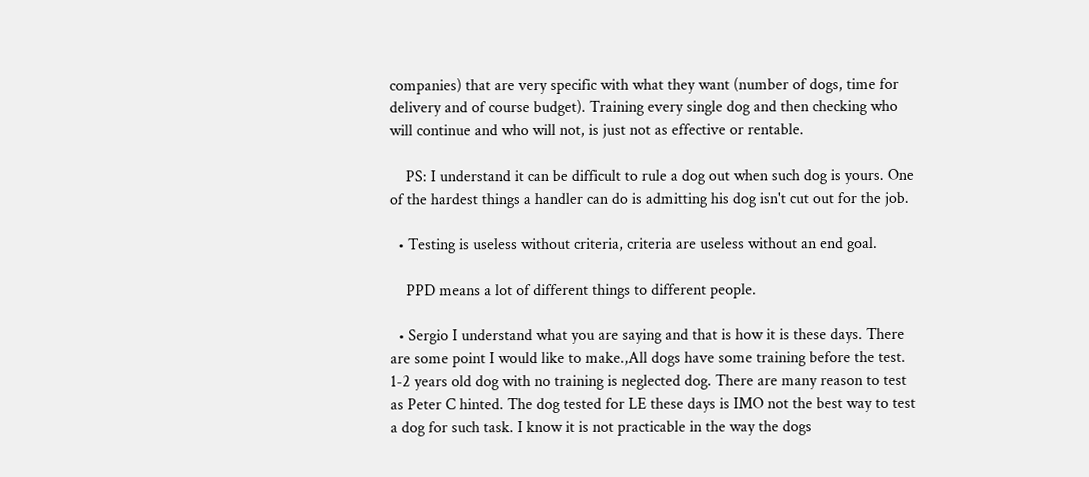companies) that are very specific with what they want (number of dogs, time for delivery and of course budget). Training every single dog and then checking who will continue and who will not, is just not as effective or rentable.

    PS: I understand it can be difficult to rule a dog out when such dog is yours. One of the hardest things a handler can do is admitting his dog isn't cut out for the job.

  • Testing is useless without criteria, criteria are useless without an end goal.

    PPD means a lot of different things to different people.

  • Sergio I understand what you are saying and that is how it is these days. There are some point I would like to make.,All dogs have some training before the test. 1-2 years old dog with no training is neglected dog. There are many reason to test as Peter C hinted. The dog tested for LE these days is IMO not the best way to test a dog for such task. I know it is not practicable in the way the dogs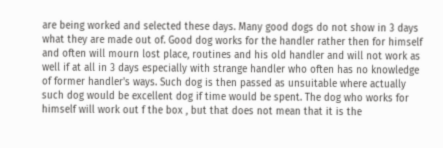are being worked and selected these days. Many good dogs do not show in 3 days what they are made out of. Good dog works for the handler rather then for himself and often will mourn lost place, routines and his old handler and will not work as well if at all in 3 days especially with strange handler who often has no knowledge of former handler's ways. Such dog is then passed as unsuitable where actually such dog would be excellent dog if time would be spent. The dog who works for himself will work out f the box , but that does not mean that it is the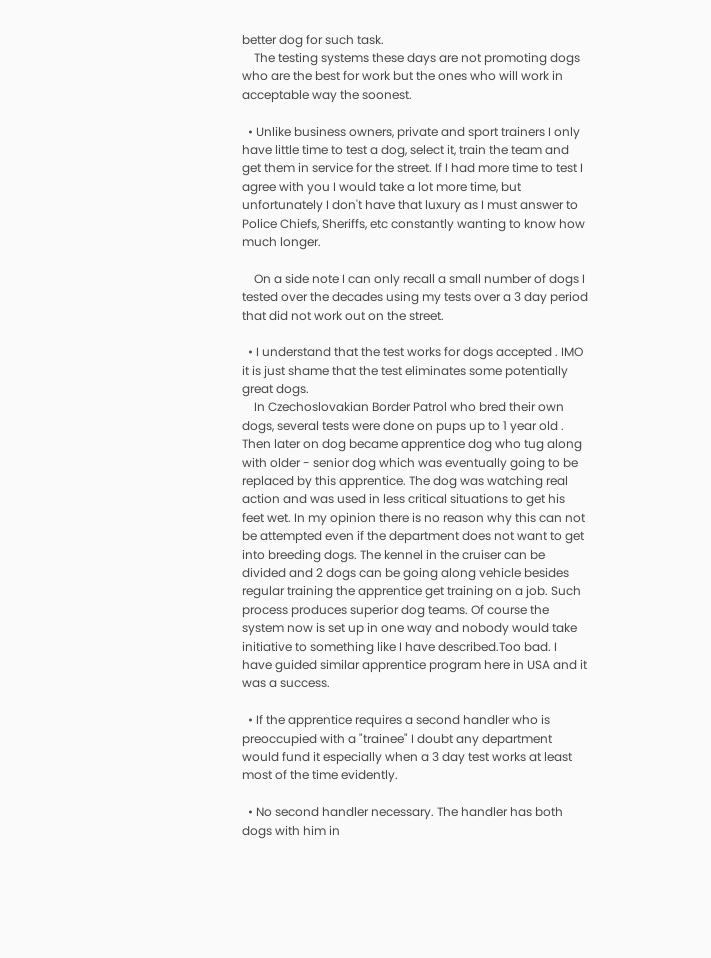better dog for such task.
    The testing systems these days are not promoting dogs who are the best for work but the ones who will work in acceptable way the soonest.

  • Unlike business owners, private and sport trainers I only have little time to test a dog, select it, train the team and get them in service for the street. If I had more time to test I agree with you I would take a lot more time, but unfortunately I don't have that luxury as I must answer to Police Chiefs, Sheriffs, etc constantly wanting to know how much longer.

    On a side note I can only recall a small number of dogs I tested over the decades using my tests over a 3 day period that did not work out on the street.

  • I understand that the test works for dogs accepted . IMO it is just shame that the test eliminates some potentially great dogs.
    In Czechoslovakian Border Patrol who bred their own dogs, several tests were done on pups up to 1 year old . Then later on dog became apprentice dog who tug along with older - senior dog which was eventually going to be replaced by this apprentice. The dog was watching real action and was used in less critical situations to get his feet wet. In my opinion there is no reason why this can not be attempted even if the department does not want to get into breeding dogs. The kennel in the cruiser can be divided and 2 dogs can be going along vehicle besides regular training the apprentice get training on a job. Such process produces superior dog teams. Of course the system now is set up in one way and nobody would take initiative to something like I have described.Too bad. I have guided similar apprentice program here in USA and it was a success.

  • If the apprentice requires a second handler who is preoccupied with a "trainee" I doubt any department would fund it especially when a 3 day test works at least most of the time evidently.

  • No second handler necessary. The handler has both dogs with him in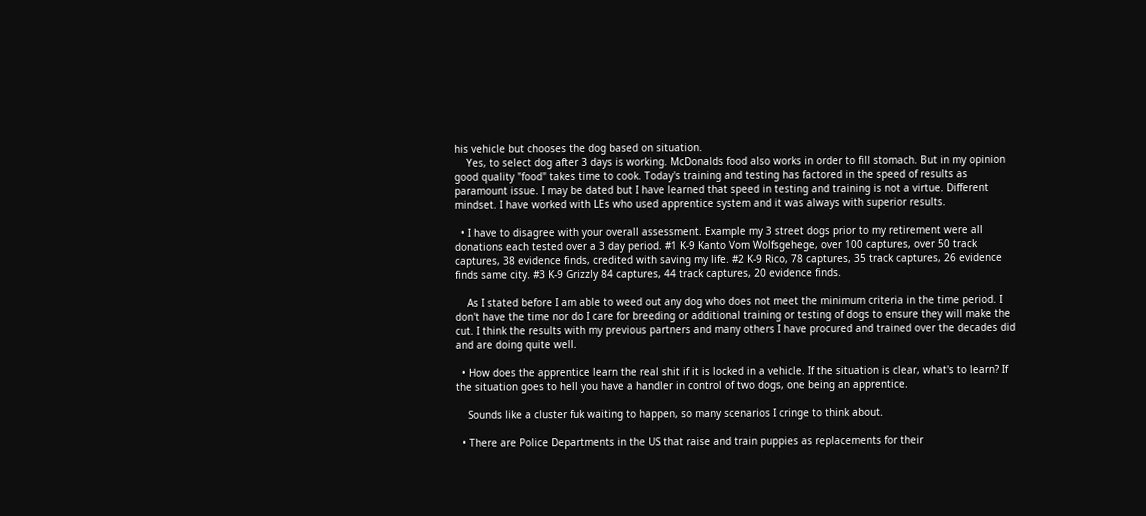his vehicle but chooses the dog based on situation.
    Yes, to select dog after 3 days is working. McDonalds food also works in order to fill stomach. But in my opinion good quality "food" takes time to cook. Today's training and testing has factored in the speed of results as paramount issue. I may be dated but I have learned that speed in testing and training is not a virtue. Different mindset. I have worked with LEs who used apprentice system and it was always with superior results.

  • I have to disagree with your overall assessment. Example my 3 street dogs prior to my retirement were all donations each tested over a 3 day period. #1 K-9 Kanto Vom Wolfsgehege, over 100 captures, over 50 track captures, 38 evidence finds, credited with saving my life. #2 K-9 Rico, 78 captures, 35 track captures, 26 evidence finds same city. #3 K-9 Grizzly 84 captures, 44 track captures, 20 evidence finds.

    As I stated before I am able to weed out any dog who does not meet the minimum criteria in the time period. I don't have the time nor do I care for breeding or additional training or testing of dogs to ensure they will make the cut. I think the results with my previous partners and many others I have procured and trained over the decades did and are doing quite well.

  • How does the apprentice learn the real shit if it is locked in a vehicle. If the situation is clear, what's to learn? If the situation goes to hell you have a handler in control of two dogs, one being an apprentice.

    Sounds like a cluster fuk waiting to happen, so many scenarios I cringe to think about.

  • There are Police Departments in the US that raise and train puppies as replacements for their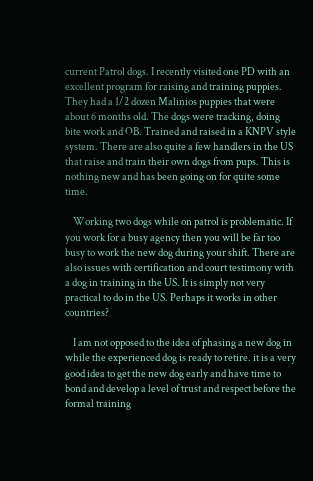current Patrol dogs. I recently visited one PD with an excellent program for raising and training puppies. They had a 1/2 dozen Malinios puppies that were about 6 months old. The dogs were tracking, doing bite work and OB. Trained and raised in a KNPV style system. There are also quite a few handlers in the US that raise and train their own dogs from pups. This is nothing new and has been going on for quite some time.

    Working two dogs while on patrol is problematic. If you work for a busy agency then you will be far too busy to work the new dog during your shift. There are also issues with certification and court testimony with a dog in training in the US. It is simply not very practical to do in the US. Perhaps it works in other countries?

    I am not opposed to the idea of phasing a new dog in while the experienced dog is ready to retire. it is a very good idea to get the new dog early and have time to bond and develop a level of trust and respect before the formal training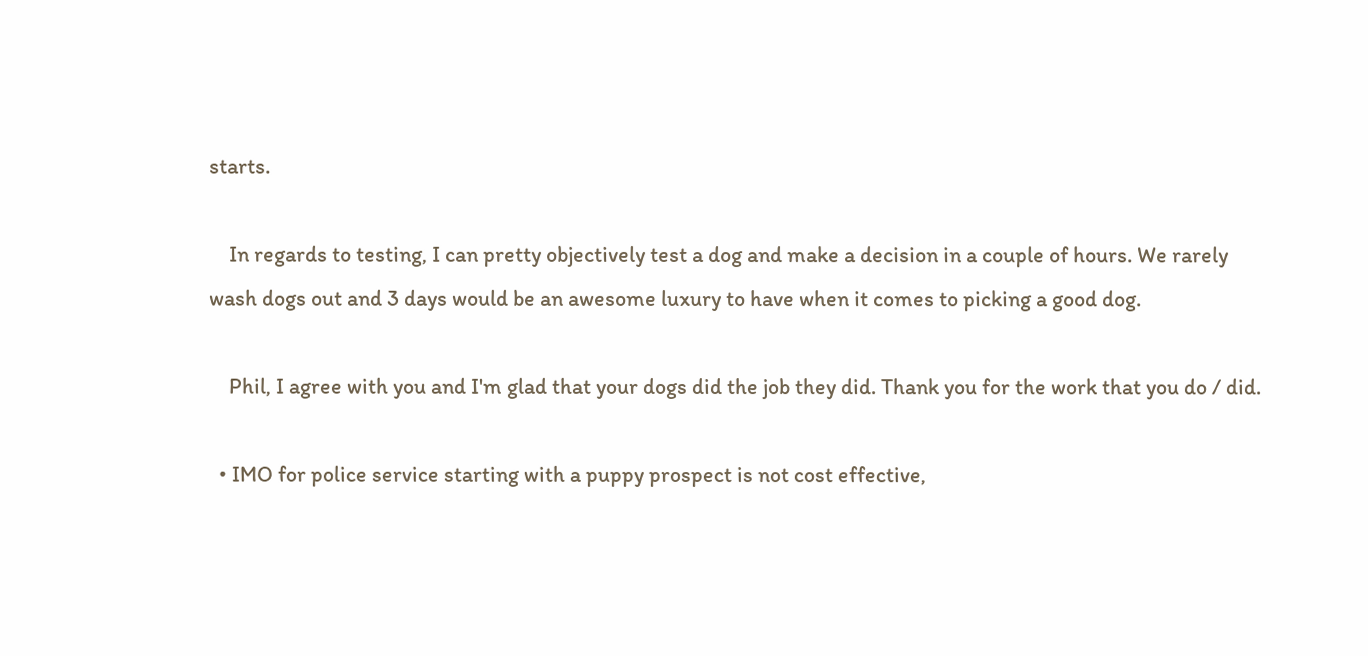starts.

    In regards to testing, I can pretty objectively test a dog and make a decision in a couple of hours. We rarely wash dogs out and 3 days would be an awesome luxury to have when it comes to picking a good dog.

    Phil, I agree with you and I'm glad that your dogs did the job they did. Thank you for the work that you do / did.

  • IMO for police service starting with a puppy prospect is not cost effective,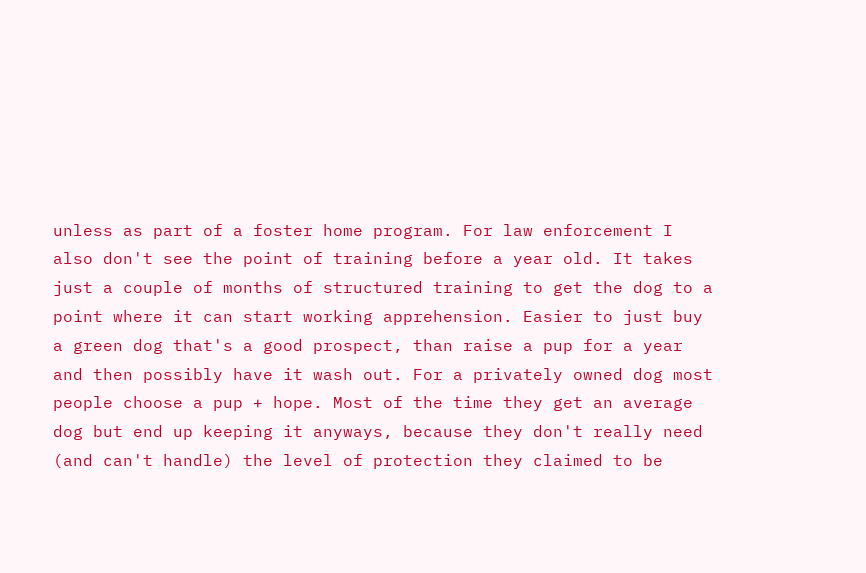unless as part of a foster home program. For law enforcement I also don't see the point of training before a year old. It takes just a couple of months of structured training to get the dog to a point where it can start working apprehension. Easier to just buy a green dog that's a good prospect, than raise a pup for a year and then possibly have it wash out. For a privately owned dog most people choose a pup + hope. Most of the time they get an average dog but end up keeping it anyways, because they don't really need (and can't handle) the level of protection they claimed to be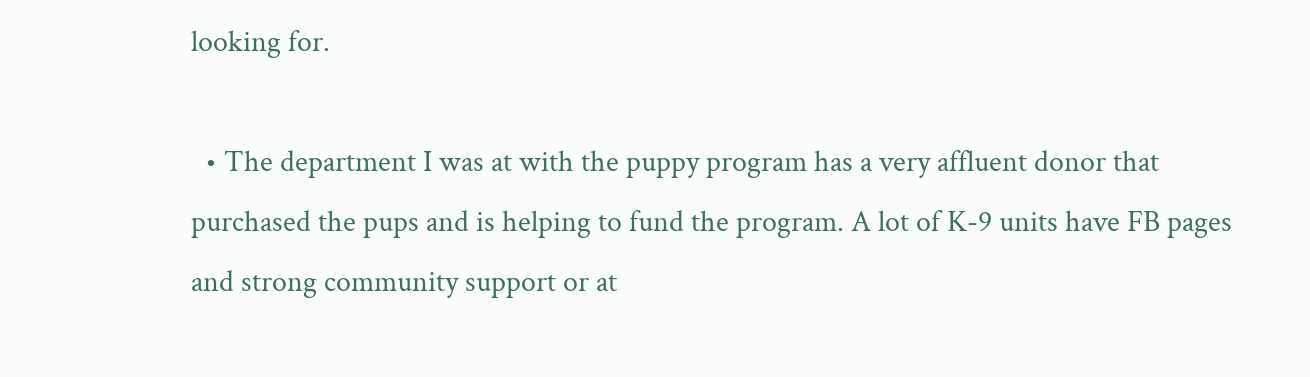looking for.

  • The department I was at with the puppy program has a very affluent donor that purchased the pups and is helping to fund the program. A lot of K-9 units have FB pages and strong community support or at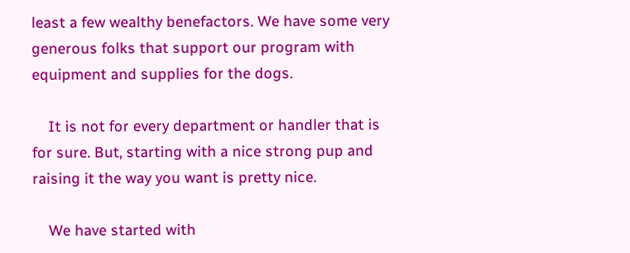least a few wealthy benefactors. We have some very generous folks that support our program with equipment and supplies for the dogs.

    It is not for every department or handler that is for sure. But, starting with a nice strong pup and raising it the way you want is pretty nice.

    We have started with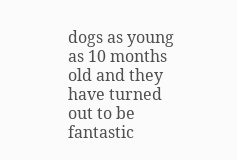dogs as young as 10 months old and they have turned out to be fantastic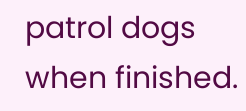patrol dogs when finished.